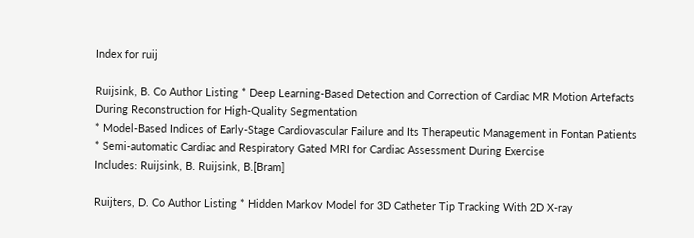Index for ruij

Ruijsink, B. Co Author Listing * Deep Learning-Based Detection and Correction of Cardiac MR Motion Artefacts During Reconstruction for High-Quality Segmentation
* Model-Based Indices of Early-Stage Cardiovascular Failure and Its Therapeutic Management in Fontan Patients
* Semi-automatic Cardiac and Respiratory Gated MRI for Cardiac Assessment During Exercise
Includes: Ruijsink, B. Ruijsink, B.[Bram]

Ruijters, D. Co Author Listing * Hidden Markov Model for 3D Catheter Tip Tracking With 2D X-ray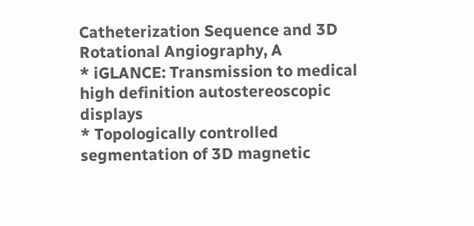Catheterization Sequence and 3D Rotational Angiography, A
* iGLANCE: Transmission to medical high definition autostereoscopic displays
* Topologically controlled segmentation of 3D magnetic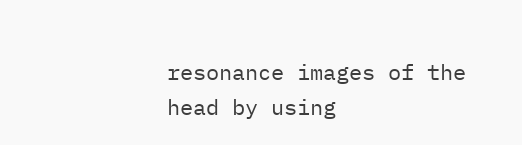resonance images of the head by using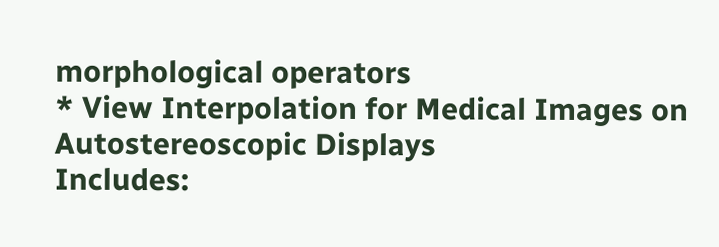morphological operators
* View Interpolation for Medical Images on Autostereoscopic Displays
Includes: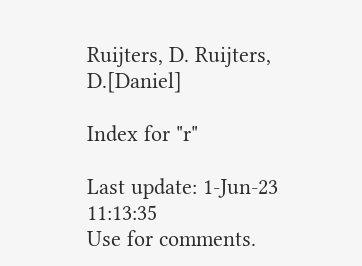Ruijters, D. Ruijters, D.[Daniel]

Index for "r"

Last update: 1-Jun-23 11:13:35
Use for comments.